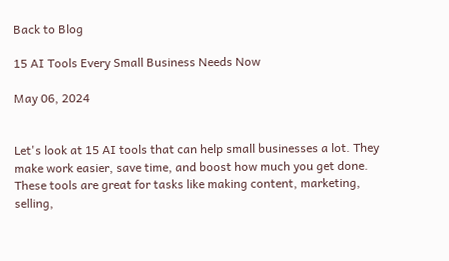Back to Blog

15 AI Tools Every Small Business Needs Now

May 06, 2024


Let's look at 15 AI tools that can help small businesses a lot. They make work easier, save time, and boost how much you get done. These tools are great for tasks like making content, marketing, selling,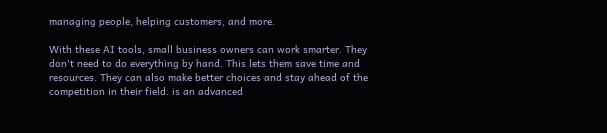managing people, helping customers, and more.

With these AI tools, small business owners can work smarter. They don't need to do everything by hand. This lets them save time and resources. They can also make better choices and stay ahead of the competition in their field. is an advanced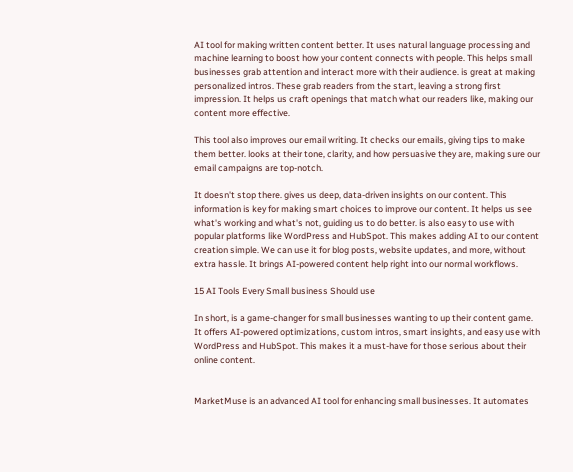AI tool for making written content better. It uses natural language processing and machine learning to boost how your content connects with people. This helps small businesses grab attention and interact more with their audience. is great at making personalized intros. These grab readers from the start, leaving a strong first impression. It helps us craft openings that match what our readers like, making our content more effective.

This tool also improves our email writing. It checks our emails, giving tips to make them better. looks at their tone, clarity, and how persuasive they are, making sure our email campaigns are top-notch.

It doesn't stop there. gives us deep, data-driven insights on our content. This information is key for making smart choices to improve our content. It helps us see what's working and what's not, guiding us to do better. is also easy to use with popular platforms like WordPress and HubSpot. This makes adding AI to our content creation simple. We can use it for blog posts, website updates, and more, without extra hassle. It brings AI-powered content help right into our normal workflows.

15 AI Tools Every Small business Should use

In short, is a game-changer for small businesses wanting to up their content game. It offers AI-powered optimizations, custom intros, smart insights, and easy use with WordPress and HubSpot. This makes it a must-have for those serious about their online content.


MarketMuse is an advanced AI tool for enhancing small businesses. It automates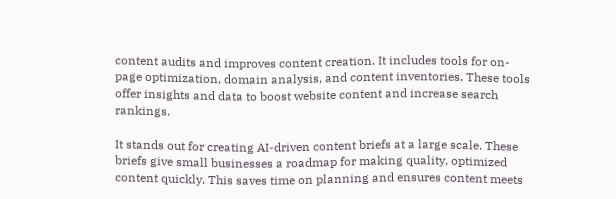content audits and improves content creation. It includes tools for on-page optimization, domain analysis, and content inventories. These tools offer insights and data to boost website content and increase search rankings.

It stands out for creating AI-driven content briefs at a large scale. These briefs give small businesses a roadmap for making quality, optimized content quickly. This saves time on planning and ensures content meets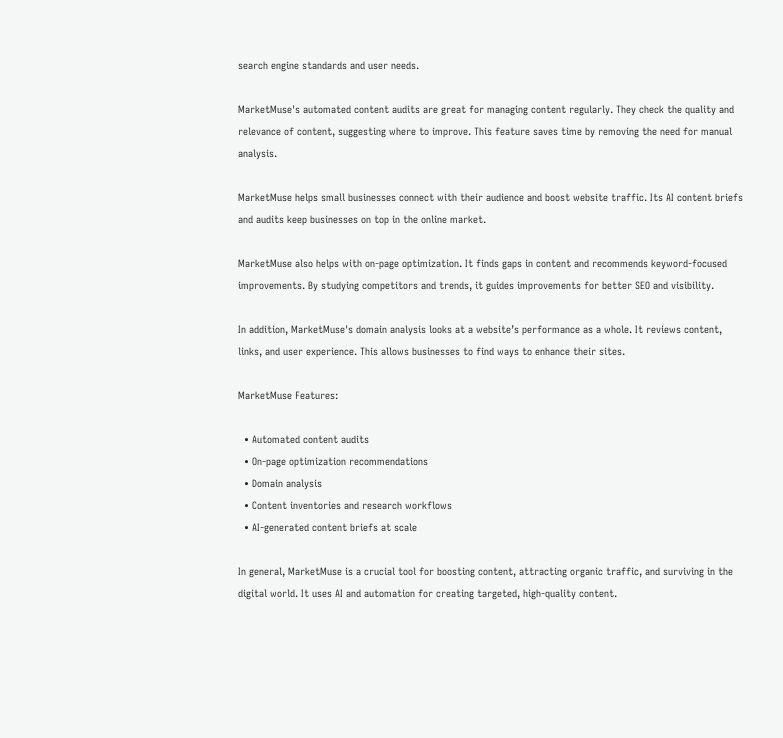search engine standards and user needs.

MarketMuse's automated content audits are great for managing content regularly. They check the quality and relevance of content, suggesting where to improve. This feature saves time by removing the need for manual analysis.

MarketMuse helps small businesses connect with their audience and boost website traffic. Its AI content briefs and audits keep businesses on top in the online market.

MarketMuse also helps with on-page optimization. It finds gaps in content and recommends keyword-focused improvements. By studying competitors and trends, it guides improvements for better SEO and visibility.

In addition, MarketMuse's domain analysis looks at a website’s performance as a whole. It reviews content, links, and user experience. This allows businesses to find ways to enhance their sites.

MarketMuse Features:

  • Automated content audits
  • On-page optimization recommendations
  • Domain analysis
  • Content inventories and research workflows
  • AI-generated content briefs at scale

In general, MarketMuse is a crucial tool for boosting content, attracting organic traffic, and surviving in the digital world. It uses AI and automation for creating targeted, high-quality content.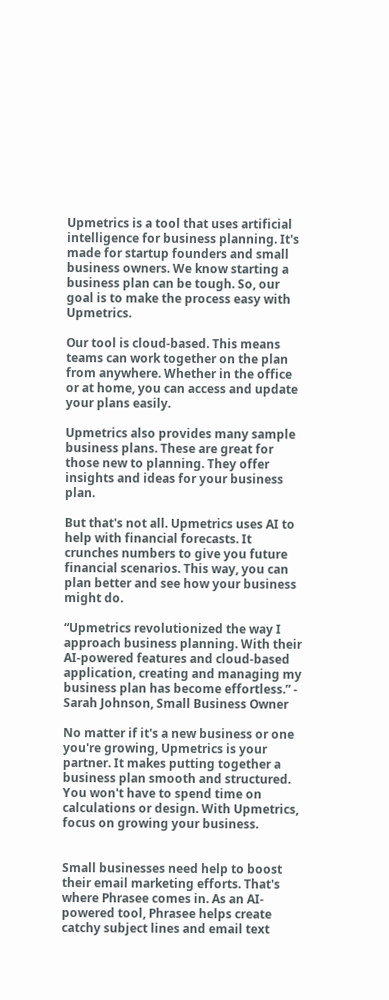Upmetrics is a tool that uses artificial intelligence for business planning. It's made for startup founders and small business owners. We know starting a business plan can be tough. So, our goal is to make the process easy with Upmetrics.

Our tool is cloud-based. This means teams can work together on the plan from anywhere. Whether in the office or at home, you can access and update your plans easily.

Upmetrics also provides many sample business plans. These are great for those new to planning. They offer insights and ideas for your business plan.

But that's not all. Upmetrics uses AI to help with financial forecasts. It crunches numbers to give you future financial scenarios. This way, you can plan better and see how your business might do.

“Upmetrics revolutionized the way I approach business planning. With their AI-powered features and cloud-based application, creating and managing my business plan has become effortless.” - Sarah Johnson, Small Business Owner

No matter if it's a new business or one you're growing, Upmetrics is your partner. It makes putting together a business plan smooth and structured. You won't have to spend time on calculations or design. With Upmetrics, focus on growing your business.


Small businesses need help to boost their email marketing efforts. That's where Phrasee comes in. As an AI-powered tool, Phrasee helps create catchy subject lines and email text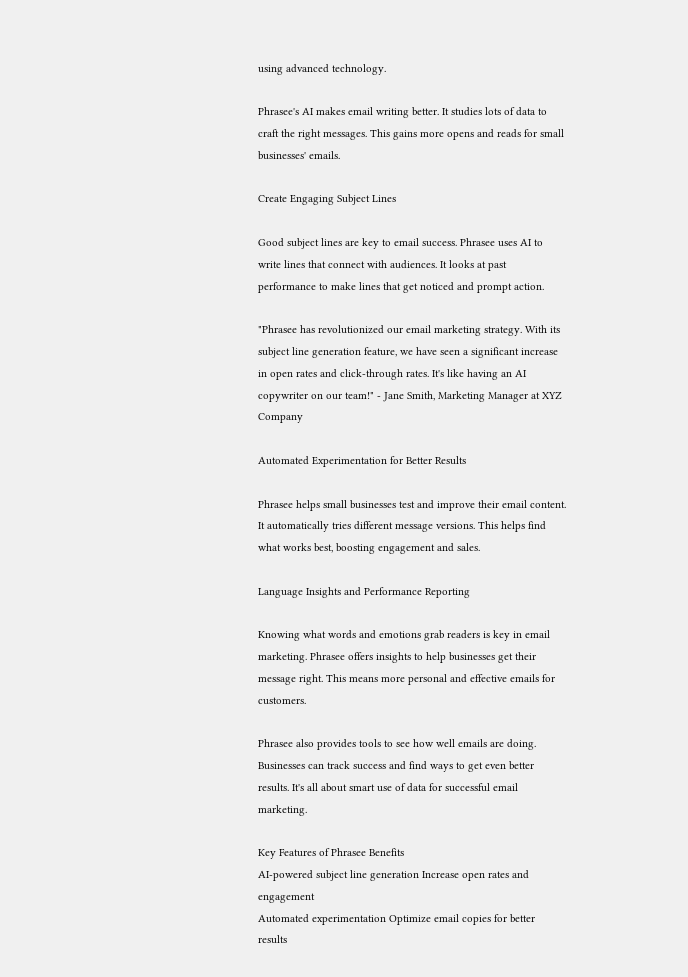using advanced technology.

Phrasee's AI makes email writing better. It studies lots of data to craft the right messages. This gains more opens and reads for small businesses' emails.

Create Engaging Subject Lines

Good subject lines are key to email success. Phrasee uses AI to write lines that connect with audiences. It looks at past performance to make lines that get noticed and prompt action.

"Phrasee has revolutionized our email marketing strategy. With its subject line generation feature, we have seen a significant increase in open rates and click-through rates. It's like having an AI copywriter on our team!" - Jane Smith, Marketing Manager at XYZ Company

Automated Experimentation for Better Results

Phrasee helps small businesses test and improve their email content. It automatically tries different message versions. This helps find what works best, boosting engagement and sales.

Language Insights and Performance Reporting

Knowing what words and emotions grab readers is key in email marketing. Phrasee offers insights to help businesses get their message right. This means more personal and effective emails for customers.

Phrasee also provides tools to see how well emails are doing. Businesses can track success and find ways to get even better results. It's all about smart use of data for successful email marketing.

Key Features of Phrasee Benefits
AI-powered subject line generation Increase open rates and engagement
Automated experimentation Optimize email copies for better results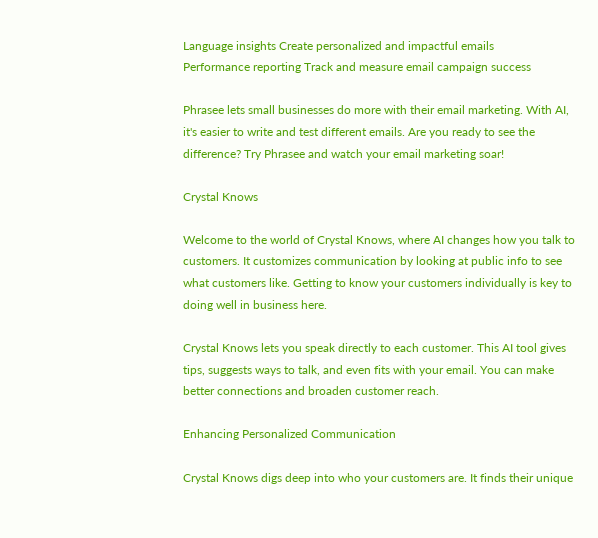Language insights Create personalized and impactful emails
Performance reporting Track and measure email campaign success

Phrasee lets small businesses do more with their email marketing. With AI, it's easier to write and test different emails. Are you ready to see the difference? Try Phrasee and watch your email marketing soar!

Crystal Knows

Welcome to the world of Crystal Knows, where AI changes how you talk to customers. It customizes communication by looking at public info to see what customers like. Getting to know your customers individually is key to doing well in business here.

Crystal Knows lets you speak directly to each customer. This AI tool gives tips, suggests ways to talk, and even fits with your email. You can make better connections and broaden customer reach.

Enhancing Personalized Communication

Crystal Knows digs deep into who your customers are. It finds their unique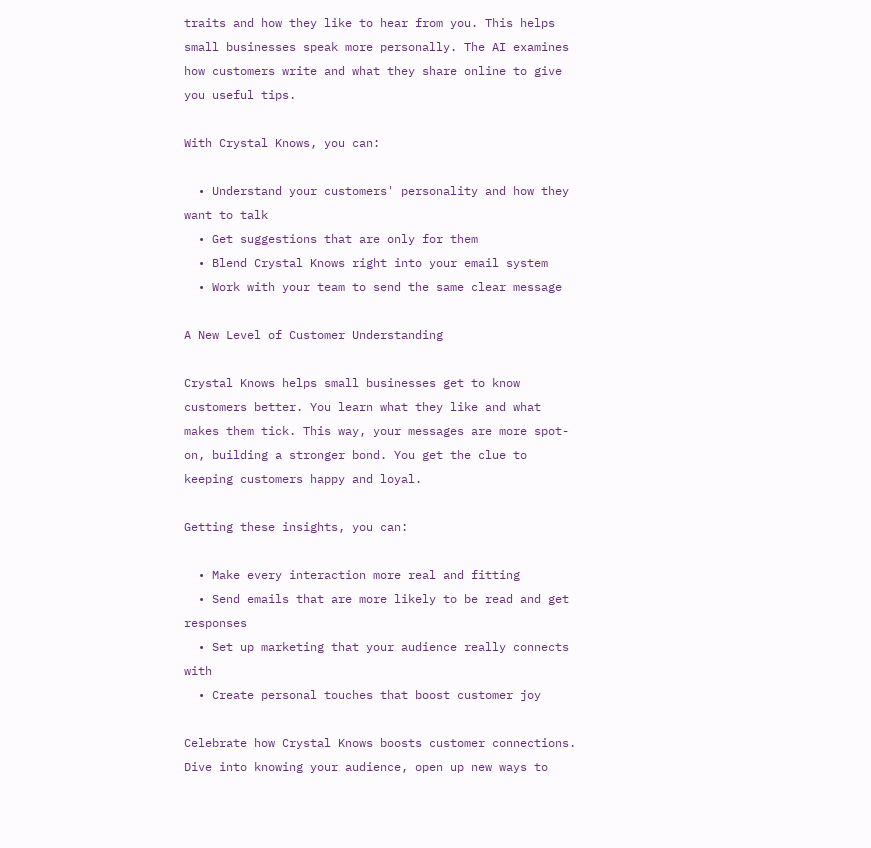traits and how they like to hear from you. This helps small businesses speak more personally. The AI examines how customers write and what they share online to give you useful tips.

With Crystal Knows, you can:

  • Understand your customers' personality and how they want to talk
  • Get suggestions that are only for them
  • Blend Crystal Knows right into your email system
  • Work with your team to send the same clear message

A New Level of Customer Understanding

Crystal Knows helps small businesses get to know customers better. You learn what they like and what makes them tick. This way, your messages are more spot-on, building a stronger bond. You get the clue to keeping customers happy and loyal.

Getting these insights, you can:

  • Make every interaction more real and fitting
  • Send emails that are more likely to be read and get responses
  • Set up marketing that your audience really connects with
  • Create personal touches that boost customer joy

Celebrate how Crystal Knows boosts customer connections. Dive into knowing your audience, open up new ways to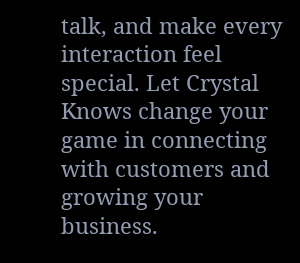talk, and make every interaction feel special. Let Crystal Knows change your game in connecting with customers and growing your business.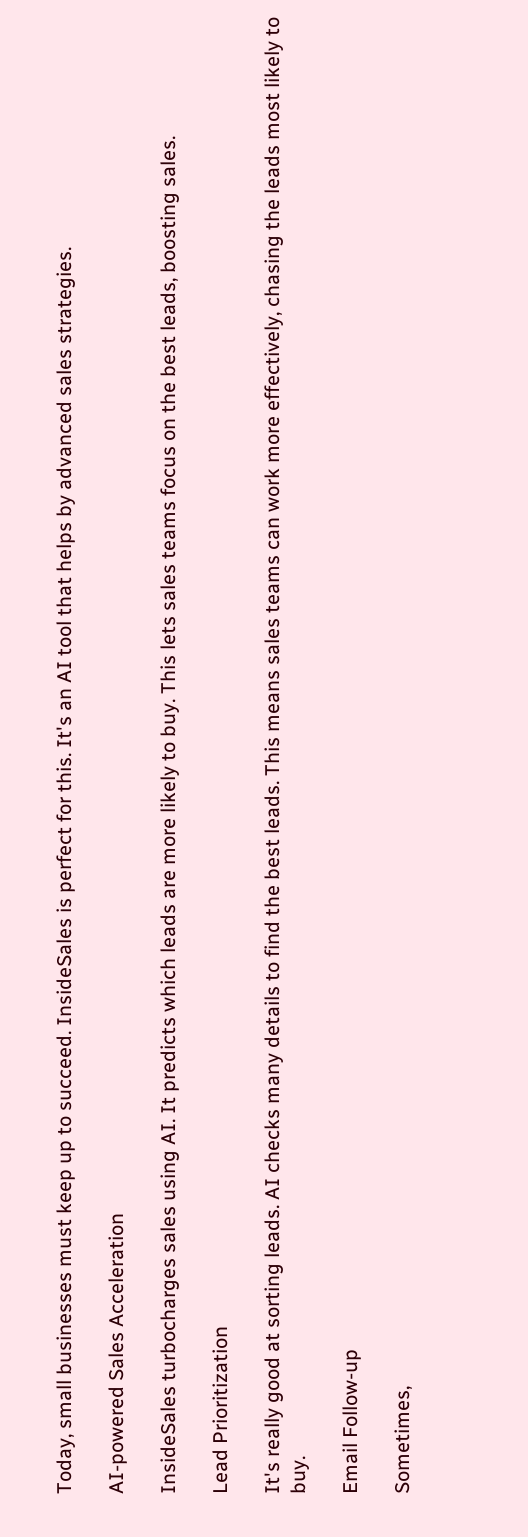Today, small businesses must keep up to succeed. InsideSales is perfect for this. It's an AI tool that helps by advanced sales strategies.

AI-powered Sales Acceleration

InsideSales turbocharges sales using AI. It predicts which leads are more likely to buy. This lets sales teams focus on the best leads, boosting sales.

Lead Prioritization

It's really good at sorting leads. AI checks many details to find the best leads. This means sales teams can work more effectively, chasing the leads most likely to buy.

Email Follow-up

Sometimes,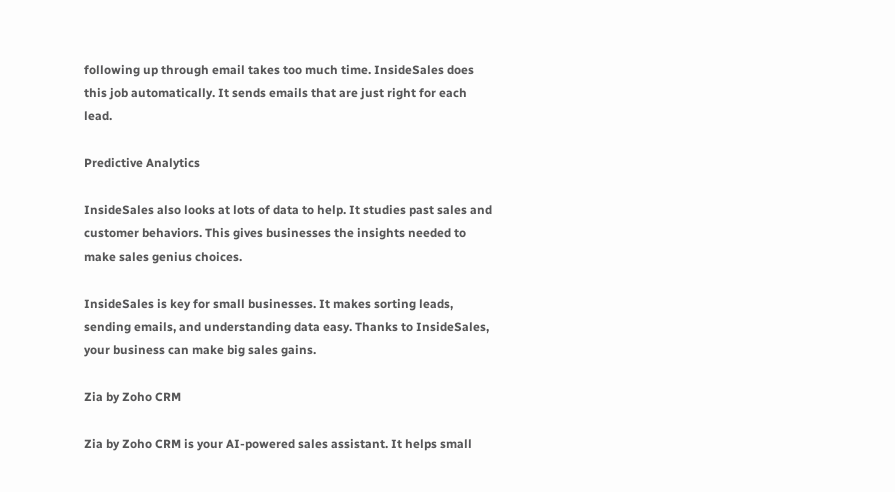following up through email takes too much time. InsideSales does this job automatically. It sends emails that are just right for each lead.

Predictive Analytics

InsideSales also looks at lots of data to help. It studies past sales and customer behaviors. This gives businesses the insights needed to make sales genius choices.

InsideSales is key for small businesses. It makes sorting leads, sending emails, and understanding data easy. Thanks to InsideSales, your business can make big sales gains.

Zia by Zoho CRM

Zia by Zoho CRM is your AI-powered sales assistant. It helps small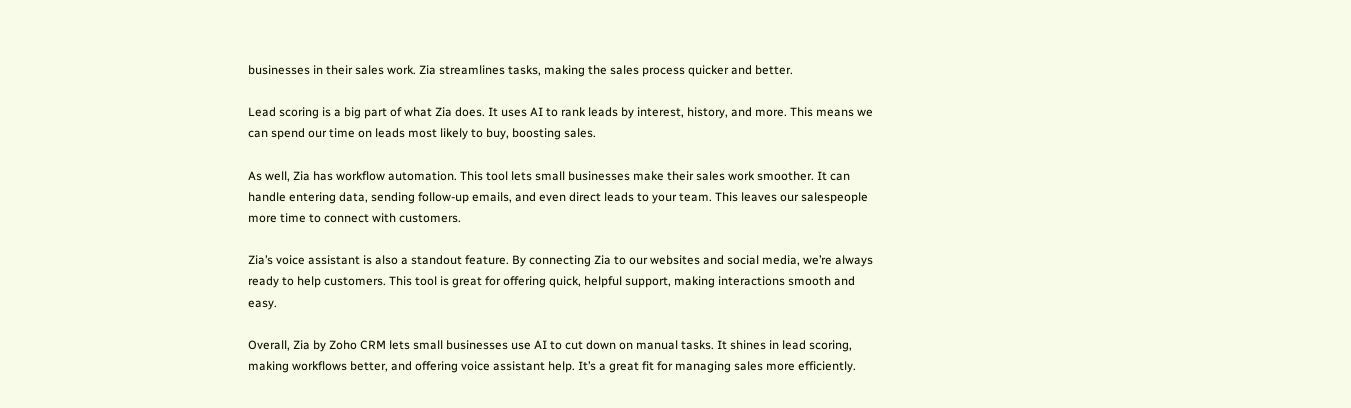businesses in their sales work. Zia streamlines tasks, making the sales process quicker and better.

Lead scoring is a big part of what Zia does. It uses AI to rank leads by interest, history, and more. This means we can spend our time on leads most likely to buy, boosting sales.

As well, Zia has workflow automation. This tool lets small businesses make their sales work smoother. It can handle entering data, sending follow-up emails, and even direct leads to your team. This leaves our salespeople more time to connect with customers.

Zia’s voice assistant is also a standout feature. By connecting Zia to our websites and social media, we’re always ready to help customers. This tool is great for offering quick, helpful support, making interactions smooth and easy.

Overall, Zia by Zoho CRM lets small businesses use AI to cut down on manual tasks. It shines in lead scoring, making workflows better, and offering voice assistant help. It’s a great fit for managing sales more efficiently.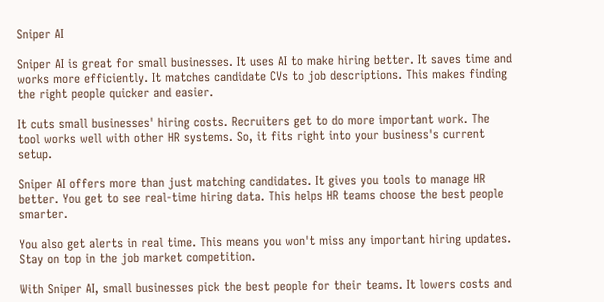Sniper AI

Sniper AI is great for small businesses. It uses AI to make hiring better. It saves time and works more efficiently. It matches candidate CVs to job descriptions. This makes finding the right people quicker and easier.

It cuts small businesses' hiring costs. Recruiters get to do more important work. The tool works well with other HR systems. So, it fits right into your business's current setup.

Sniper AI offers more than just matching candidates. It gives you tools to manage HR better. You get to see real-time hiring data. This helps HR teams choose the best people smarter.

You also get alerts in real time. This means you won't miss any important hiring updates. Stay on top in the job market competition.

With Sniper AI, small businesses pick the best people for their teams. It lowers costs and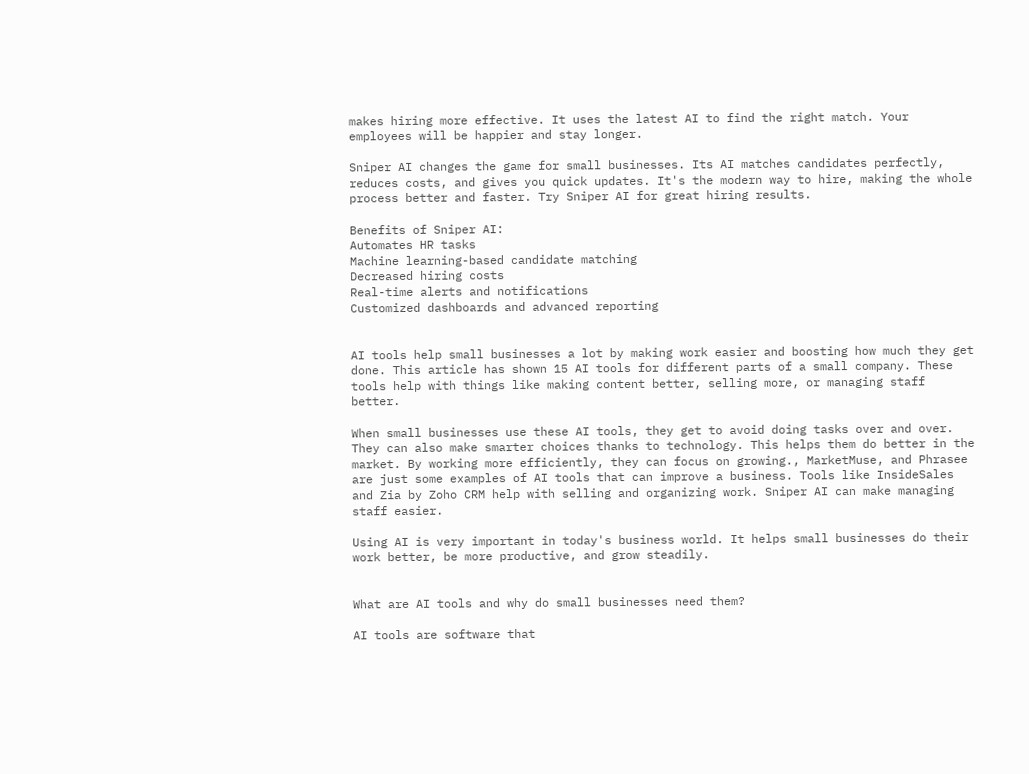makes hiring more effective. It uses the latest AI to find the right match. Your employees will be happier and stay longer.

Sniper AI changes the game for small businesses. Its AI matches candidates perfectly, reduces costs, and gives you quick updates. It's the modern way to hire, making the whole process better and faster. Try Sniper AI for great hiring results.

Benefits of Sniper AI:
Automates HR tasks
Machine learning-based candidate matching
Decreased hiring costs
Real-time alerts and notifications
Customized dashboards and advanced reporting


AI tools help small businesses a lot by making work easier and boosting how much they get done. This article has shown 15 AI tools for different parts of a small company. These tools help with things like making content better, selling more, or managing staff better.

When small businesses use these AI tools, they get to avoid doing tasks over and over. They can also make smarter choices thanks to technology. This helps them do better in the market. By working more efficiently, they can focus on growing., MarketMuse, and Phrasee are just some examples of AI tools that can improve a business. Tools like InsideSales and Zia by Zoho CRM help with selling and organizing work. Sniper AI can make managing staff easier.

Using AI is very important in today's business world. It helps small businesses do their work better, be more productive, and grow steadily.


What are AI tools and why do small businesses need them?

AI tools are software that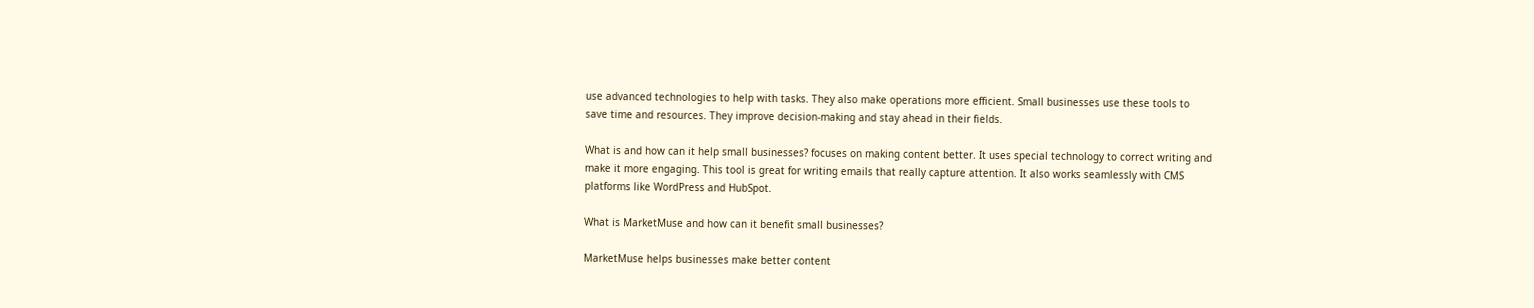use advanced technologies to help with tasks. They also make operations more efficient. Small businesses use these tools to save time and resources. They improve decision-making and stay ahead in their fields.

What is and how can it help small businesses? focuses on making content better. It uses special technology to correct writing and make it more engaging. This tool is great for writing emails that really capture attention. It also works seamlessly with CMS platforms like WordPress and HubSpot.

What is MarketMuse and how can it benefit small businesses?

MarketMuse helps businesses make better content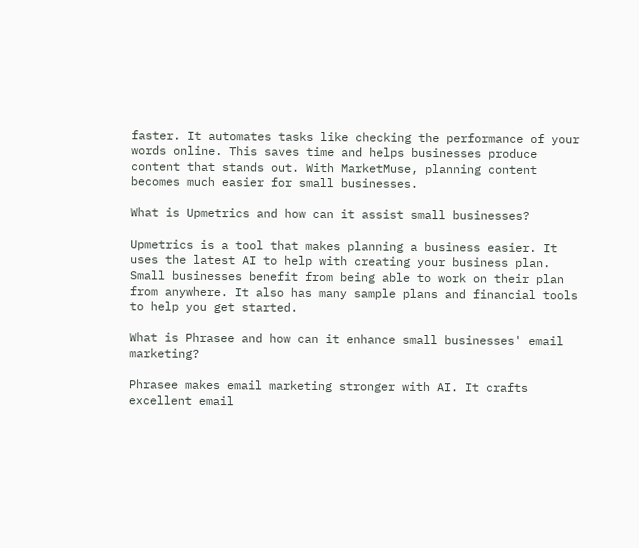faster. It automates tasks like checking the performance of your words online. This saves time and helps businesses produce content that stands out. With MarketMuse, planning content becomes much easier for small businesses.

What is Upmetrics and how can it assist small businesses?

Upmetrics is a tool that makes planning a business easier. It uses the latest AI to help with creating your business plan. Small businesses benefit from being able to work on their plan from anywhere. It also has many sample plans and financial tools to help you get started.

What is Phrasee and how can it enhance small businesses' email marketing?

Phrasee makes email marketing stronger with AI. It crafts excellent email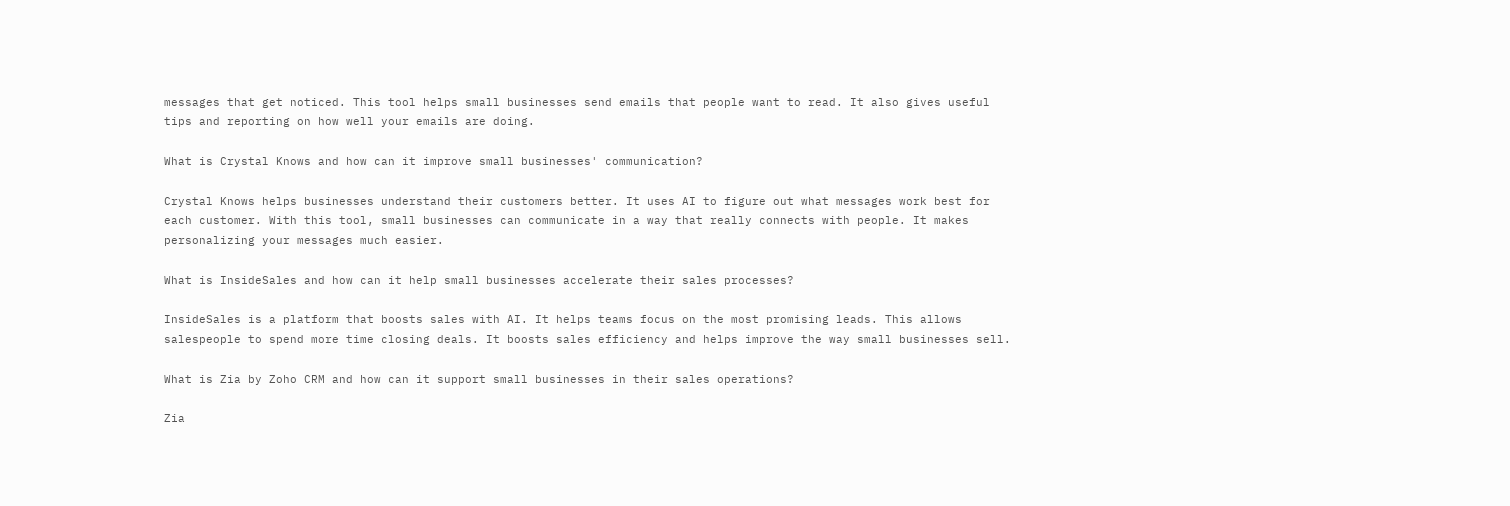messages that get noticed. This tool helps small businesses send emails that people want to read. It also gives useful tips and reporting on how well your emails are doing.

What is Crystal Knows and how can it improve small businesses' communication?

Crystal Knows helps businesses understand their customers better. It uses AI to figure out what messages work best for each customer. With this tool, small businesses can communicate in a way that really connects with people. It makes personalizing your messages much easier.

What is InsideSales and how can it help small businesses accelerate their sales processes?

InsideSales is a platform that boosts sales with AI. It helps teams focus on the most promising leads. This allows salespeople to spend more time closing deals. It boosts sales efficiency and helps improve the way small businesses sell.

What is Zia by Zoho CRM and how can it support small businesses in their sales operations?

Zia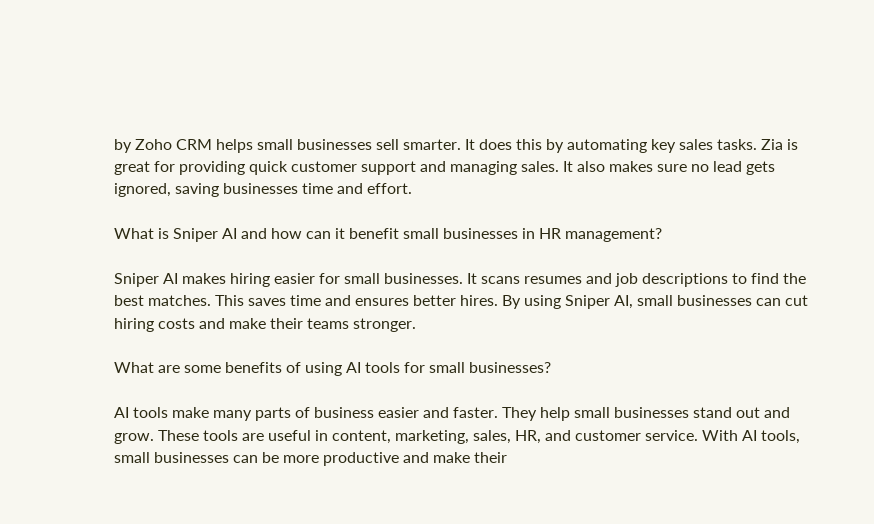by Zoho CRM helps small businesses sell smarter. It does this by automating key sales tasks. Zia is great for providing quick customer support and managing sales. It also makes sure no lead gets ignored, saving businesses time and effort.

What is Sniper AI and how can it benefit small businesses in HR management?

Sniper AI makes hiring easier for small businesses. It scans resumes and job descriptions to find the best matches. This saves time and ensures better hires. By using Sniper AI, small businesses can cut hiring costs and make their teams stronger.

What are some benefits of using AI tools for small businesses?

AI tools make many parts of business easier and faster. They help small businesses stand out and grow. These tools are useful in content, marketing, sales, HR, and customer service. With AI tools, small businesses can be more productive and make their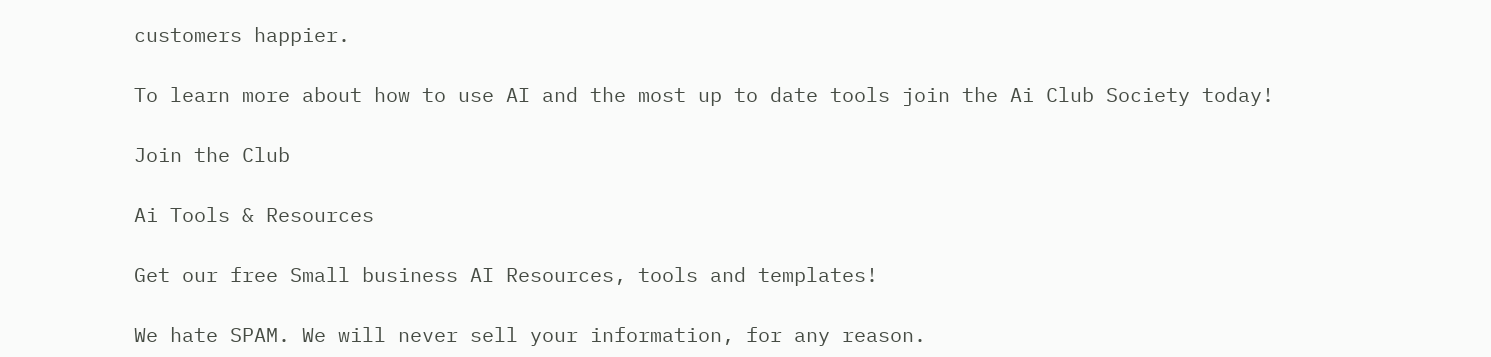customers happier.

To learn more about how to use AI and the most up to date tools join the Ai Club Society today!

Join the Club

Ai Tools & Resources

Get our free Small business AI Resources, tools and templates!

We hate SPAM. We will never sell your information, for any reason.